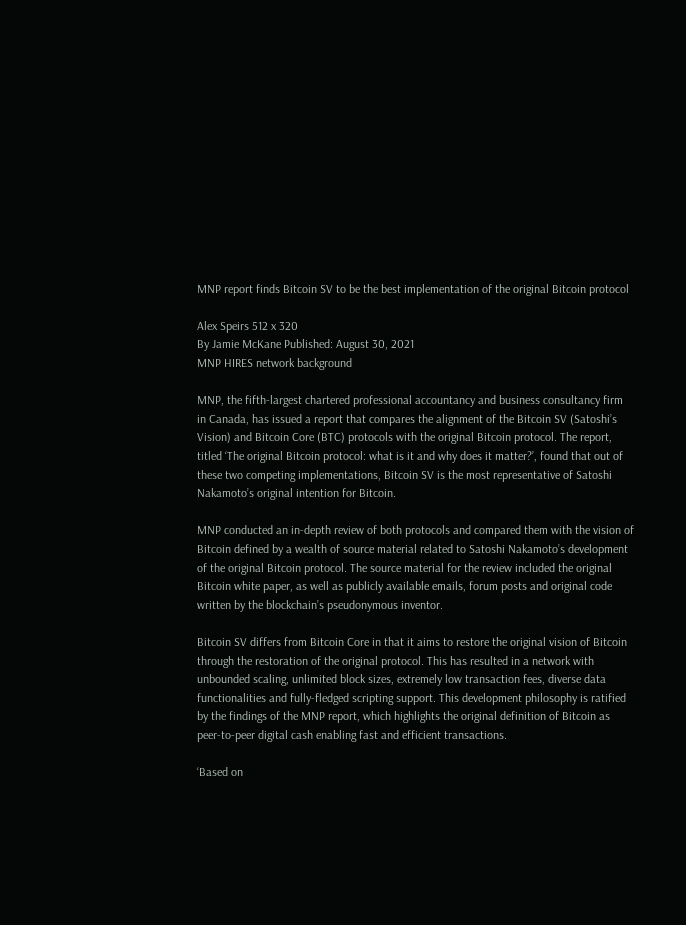MNP report finds Bitcoin SV to be the best implementation of the original Bitcoin protocol

Alex Speirs 512 x 320
By Jamie McKane Published: August 30, 2021
MNP HIRES network background

MNP, the fifth-largest chartered professional accountancy and business consultancy firm in Canada, has issued a report that compares the alignment of the Bitcoin SV (Satoshi’s Vision) and Bitcoin Core (BTC) protocols with the original Bitcoin protocol. The report, titled ‘The original Bitcoin protocol: what is it and why does it matter?’, found that out of these two competing implementations, Bitcoin SV is the most representative of Satoshi Nakamoto’s original intention for Bitcoin.

MNP conducted an in-depth review of both protocols and compared them with the vision of Bitcoin defined by a wealth of source material related to Satoshi Nakamoto’s development of the original Bitcoin protocol. The source material for the review included the original Bitcoin white paper, as well as publicly available emails, forum posts and original code written by the blockchain’s pseudonymous inventor.

Bitcoin SV differs from Bitcoin Core in that it aims to restore the original vision of Bitcoin through the restoration of the original protocol. This has resulted in a network with unbounded scaling, unlimited block sizes, extremely low transaction fees, diverse data functionalities and fully-fledged scripting support. This development philosophy is ratified by the findings of the MNP report, which highlights the original definition of Bitcoin as peer-to-peer digital cash enabling fast and efficient transactions.

‘Based on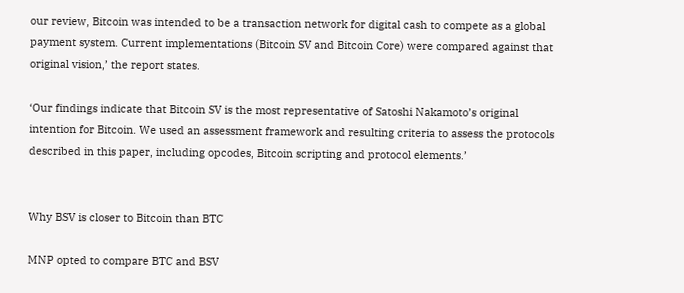our review, Bitcoin was intended to be a transaction network for digital cash to compete as a global payment system. Current implementations (Bitcoin SV and Bitcoin Core) were compared against that original vision,’ the report states.

‘Our findings indicate that Bitcoin SV is the most representative of Satoshi Nakamoto’s original intention for Bitcoin. We used an assessment framework and resulting criteria to assess the protocols described in this paper, including opcodes, Bitcoin scripting and protocol elements.’


Why BSV is closer to Bitcoin than BTC

MNP opted to compare BTC and BSV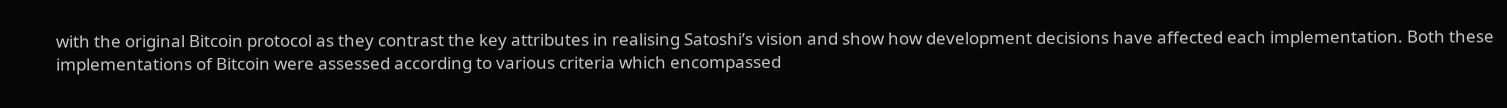with the original Bitcoin protocol as they contrast the key attributes in realising Satoshi’s vision and show how development decisions have affected each implementation. Both these implementations of Bitcoin were assessed according to various criteria which encompassed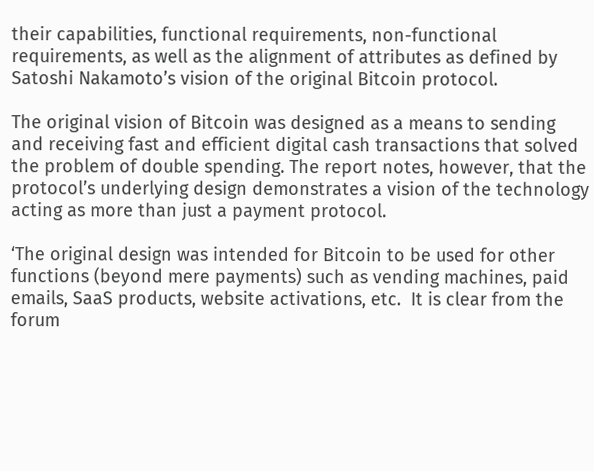their capabilities, functional requirements, non-functional requirements, as well as the alignment of attributes as defined by Satoshi Nakamoto’s vision of the original Bitcoin protocol.

The original vision of Bitcoin was designed as a means to sending and receiving fast and efficient digital cash transactions that solved the problem of double spending. The report notes, however, that the protocol’s underlying design demonstrates a vision of the technology acting as more than just a payment protocol.

‘The original design was intended for Bitcoin to be used for other functions (beyond mere payments) such as vending machines, paid emails, SaaS products, website activations, etc.  It is clear from the forum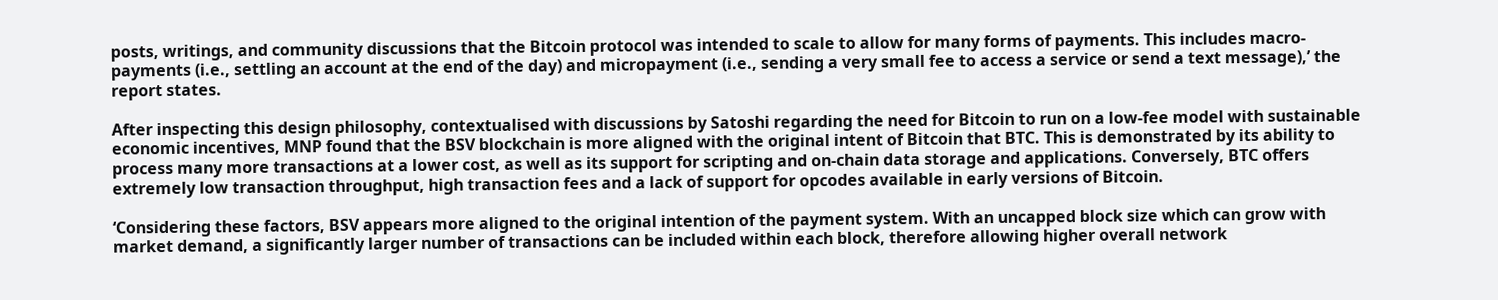posts, writings, and community discussions that the Bitcoin protocol was intended to scale to allow for many forms of payments. This includes macro-payments (i.e., settling an account at the end of the day) and micropayment (i.e., sending a very small fee to access a service or send a text message),’ the report states.

After inspecting this design philosophy, contextualised with discussions by Satoshi regarding the need for Bitcoin to run on a low-fee model with sustainable economic incentives, MNP found that the BSV blockchain is more aligned with the original intent of Bitcoin that BTC. This is demonstrated by its ability to process many more transactions at a lower cost, as well as its support for scripting and on-chain data storage and applications. Conversely, BTC offers extremely low transaction throughput, high transaction fees and a lack of support for opcodes available in early versions of Bitcoin.

‘Considering these factors, BSV appears more aligned to the original intention of the payment system. With an uncapped block size which can grow with market demand, a significantly larger number of transactions can be included within each block, therefore allowing higher overall network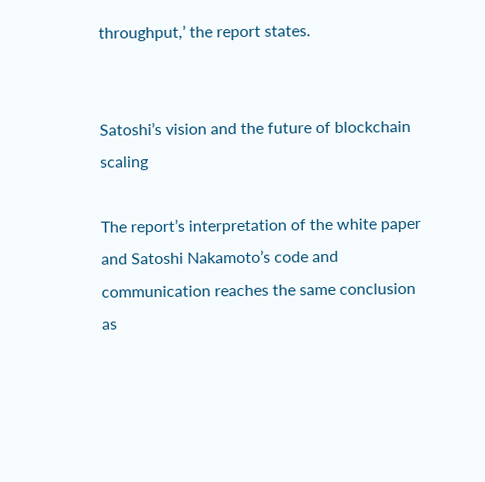throughput,’ the report states.


Satoshi’s vision and the future of blockchain scaling

The report’s interpretation of the white paper and Satoshi Nakamoto’s code and communication reaches the same conclusion as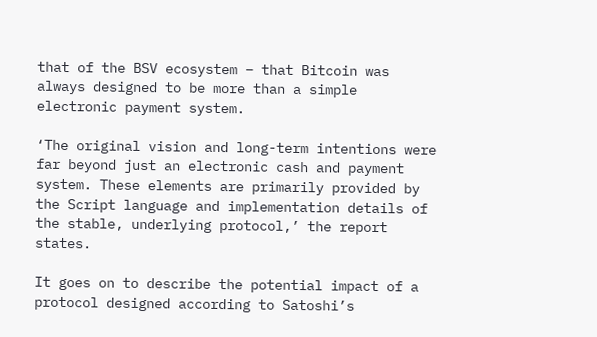that of the BSV ecosystem – that Bitcoin was always designed to be more than a simple electronic payment system.

‘The original vision and long-term intentions were far beyond just an electronic cash and payment system. These elements are primarily provided by the Script language and implementation details of the stable, underlying protocol,’ the report states.

It goes on to describe the potential impact of a protocol designed according to Satoshi’s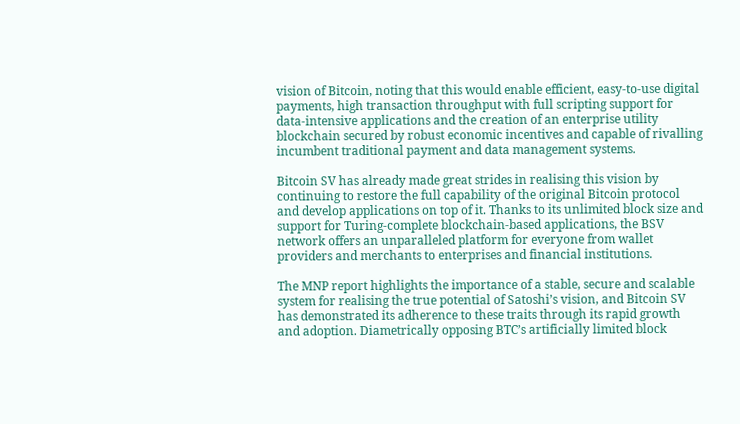vision of Bitcoin, noting that this would enable efficient, easy-to-use digital payments, high transaction throughput with full scripting support for data-intensive applications and the creation of an enterprise utility blockchain secured by robust economic incentives and capable of rivalling incumbent traditional payment and data management systems.

Bitcoin SV has already made great strides in realising this vision by continuing to restore the full capability of the original Bitcoin protocol and develop applications on top of it. Thanks to its unlimited block size and support for Turing-complete blockchain-based applications, the BSV network offers an unparalleled platform for everyone from wallet providers and merchants to enterprises and financial institutions.

The MNP report highlights the importance of a stable, secure and scalable system for realising the true potential of Satoshi’s vision, and Bitcoin SV has demonstrated its adherence to these traits through its rapid growth and adoption. Diametrically opposing BTC’s artificially limited block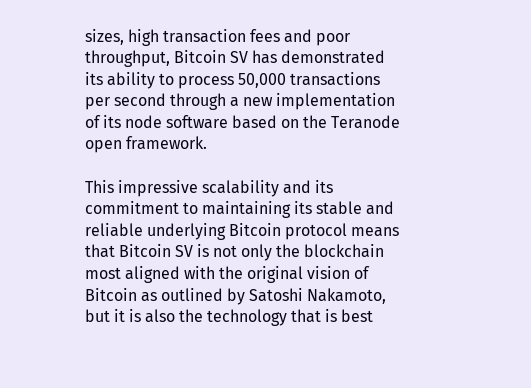sizes, high transaction fees and poor throughput, Bitcoin SV has demonstrated its ability to process 50,000 transactions per second through a new implementation of its node software based on the Teranode open framework.

This impressive scalability and its commitment to maintaining its stable and reliable underlying Bitcoin protocol means that Bitcoin SV is not only the blockchain most aligned with the original vision of Bitcoin as outlined by Satoshi Nakamoto, but it is also the technology that is best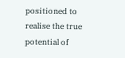positioned to realise the true potential of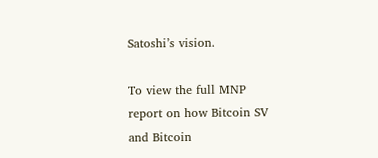Satoshi’s vision.

To view the full MNP report on how Bitcoin SV and Bitcoin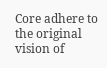Core adhere to the original vision of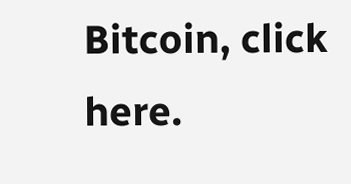Bitcoin, click here.